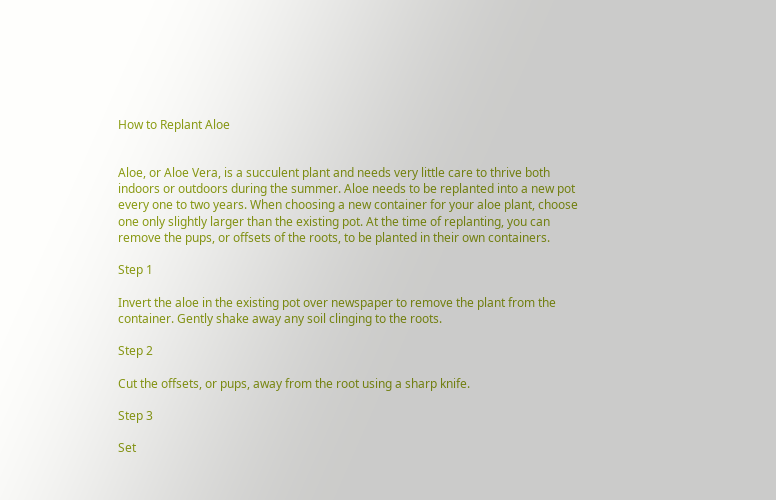How to Replant Aloe


Aloe, or Aloe Vera, is a succulent plant and needs very little care to thrive both indoors or outdoors during the summer. Aloe needs to be replanted into a new pot every one to two years. When choosing a new container for your aloe plant, choose one only slightly larger than the existing pot. At the time of replanting, you can remove the pups, or offsets of the roots, to be planted in their own containers.

Step 1

Invert the aloe in the existing pot over newspaper to remove the plant from the container. Gently shake away any soil clinging to the roots.

Step 2

Cut the offsets, or pups, away from the root using a sharp knife.

Step 3

Set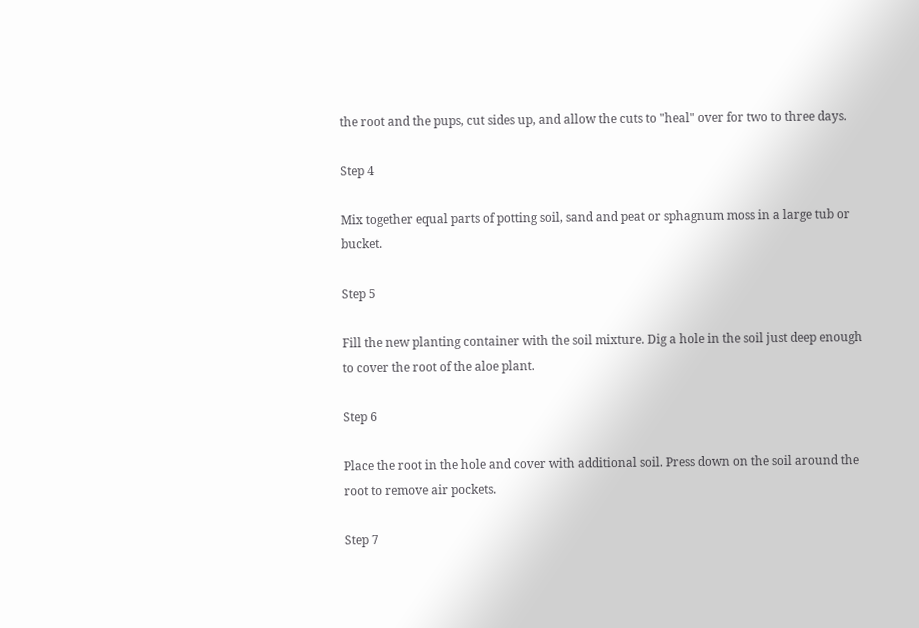the root and the pups, cut sides up, and allow the cuts to "heal" over for two to three days.

Step 4

Mix together equal parts of potting soil, sand and peat or sphagnum moss in a large tub or bucket.

Step 5

Fill the new planting container with the soil mixture. Dig a hole in the soil just deep enough to cover the root of the aloe plant.

Step 6

Place the root in the hole and cover with additional soil. Press down on the soil around the root to remove air pockets.

Step 7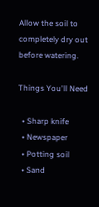Allow the soil to completely dry out before watering.

Things You'll Need

  • Sharp knife
  • Newspaper
  • Potting soil
  • Sand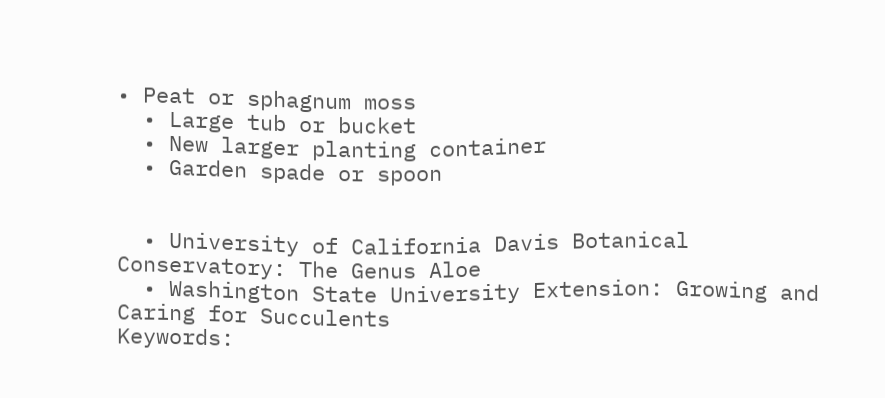• Peat or sphagnum moss
  • Large tub or bucket
  • New larger planting container
  • Garden spade or spoon


  • University of California Davis Botanical Conservatory: The Genus Aloe
  • Washington State University Extension: Growing and Caring for Succulents
Keywords: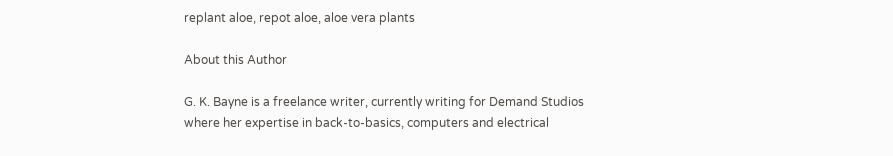replant aloe, repot aloe, aloe vera plants

About this Author

G. K. Bayne is a freelance writer, currently writing for Demand Studios where her expertise in back-to-basics, computers and electrical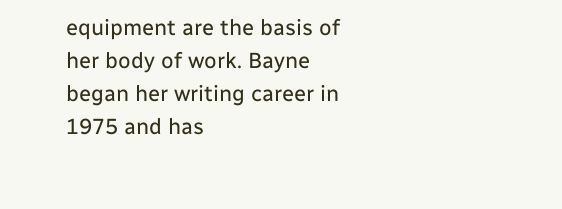equipment are the basis of her body of work. Bayne began her writing career in 1975 and has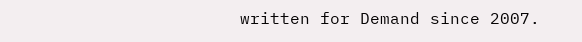written for Demand since 2007.